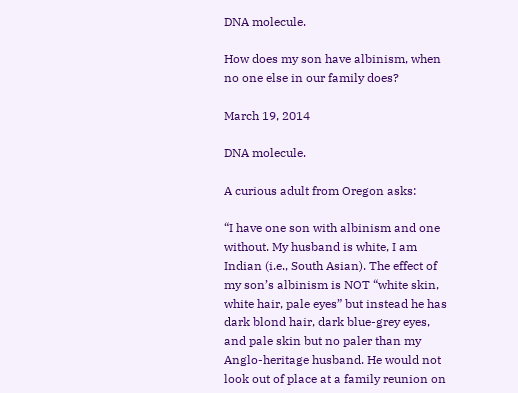DNA molecule.

How does my son have albinism, when no one else in our family does?

March 19, 2014

DNA molecule.

A curious adult from Oregon asks:

“I have one son with albinism and one without. My husband is white, I am Indian (i.e., South Asian). The effect of my son’s albinism is NOT “white skin, white hair, pale eyes” but instead he has dark blond hair, dark blue-grey eyes, and pale skin but no paler than my Anglo-heritage husband. He would not look out of place at a family reunion on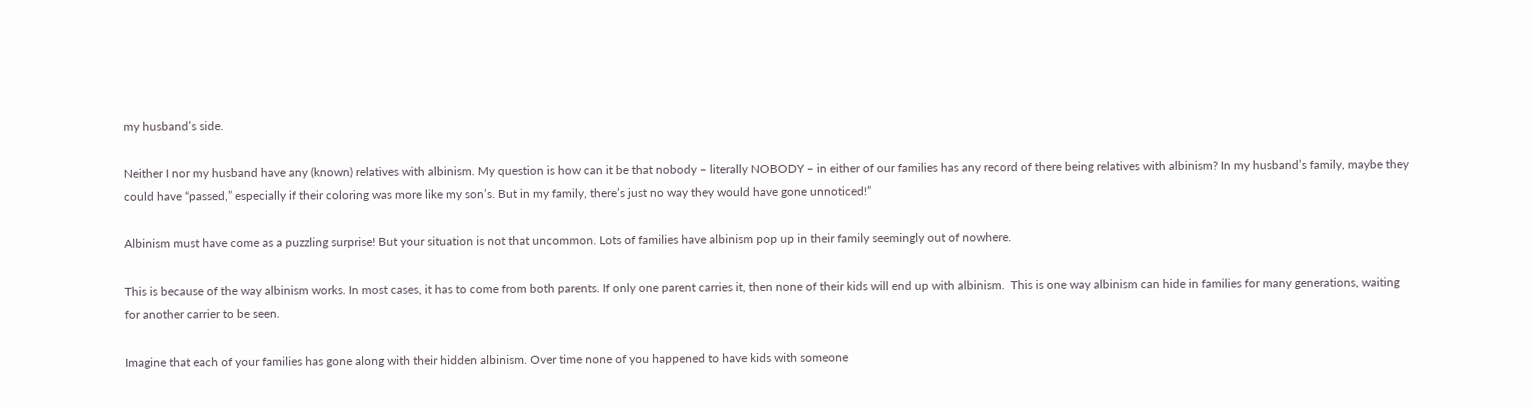my husband’s side.

Neither I nor my husband have any (known) relatives with albinism. My question is how can it be that nobody – literally NOBODY – in either of our families has any record of there being relatives with albinism? In my husband’s family, maybe they could have “passed,” especially if their coloring was more like my son’s. But in my family, there’s just no way they would have gone unnoticed!”

Albinism must have come as a puzzling surprise! But your situation is not that uncommon. Lots of families have albinism pop up in their family seemingly out of nowhere.

This is because of the way albinism works. In most cases, it has to come from both parents. If only one parent carries it, then none of their kids will end up with albinism.  This is one way albinism can hide in families for many generations, waiting for another carrier to be seen.

Imagine that each of your families has gone along with their hidden albinism. Over time none of you happened to have kids with someone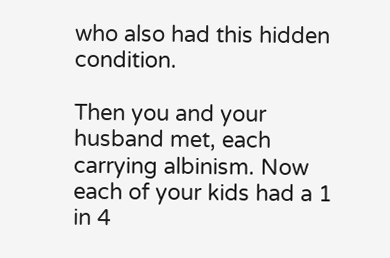who also had this hidden condition.

Then you and your husband met, each carrying albinism. Now each of your kids had a 1 in 4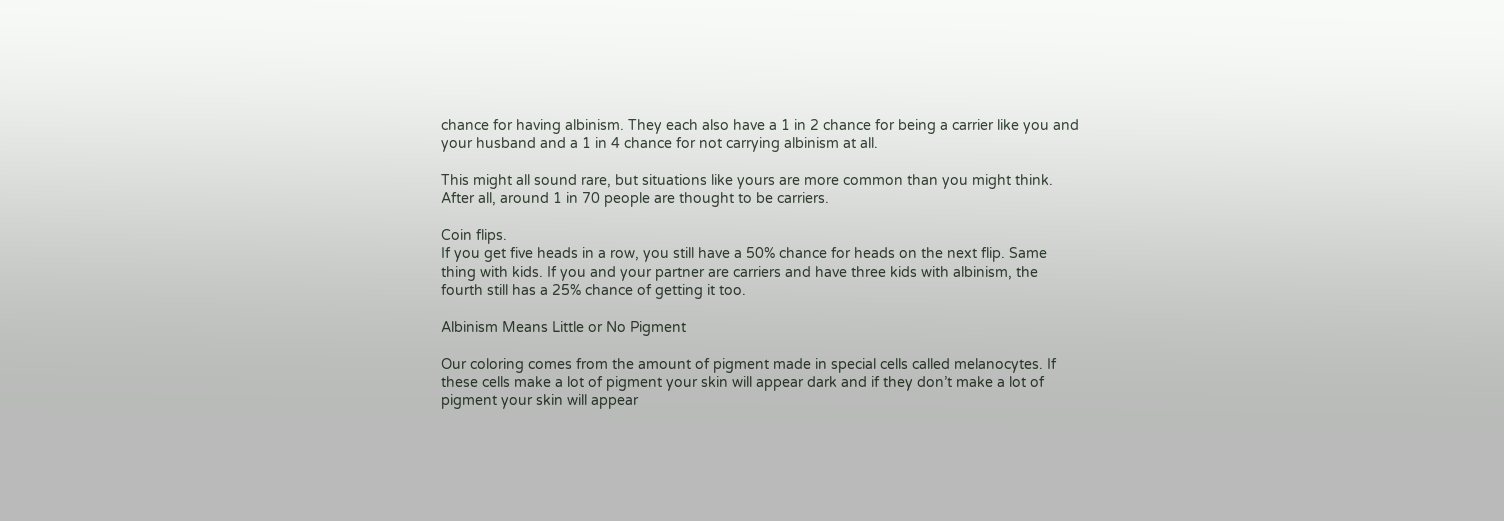chance for having albinism. They each also have a 1 in 2 chance for being a carrier like you and your husband and a 1 in 4 chance for not carrying albinism at all.

This might all sound rare, but situations like yours are more common than you might think. After all, around 1 in 70 people are thought to be carriers.

Coin flips.
If you get five heads in a row, you still have a 50% chance for heads on the next flip. Same thing with kids. If you and your partner are carriers and have three kids with albinism, the fourth still has a 25% chance of getting it too.

Albinism Means Little or No Pigment

Our coloring comes from the amount of pigment made in special cells called melanocytes. If these cells make a lot of pigment your skin will appear dark and if they don’t make a lot of pigment your skin will appear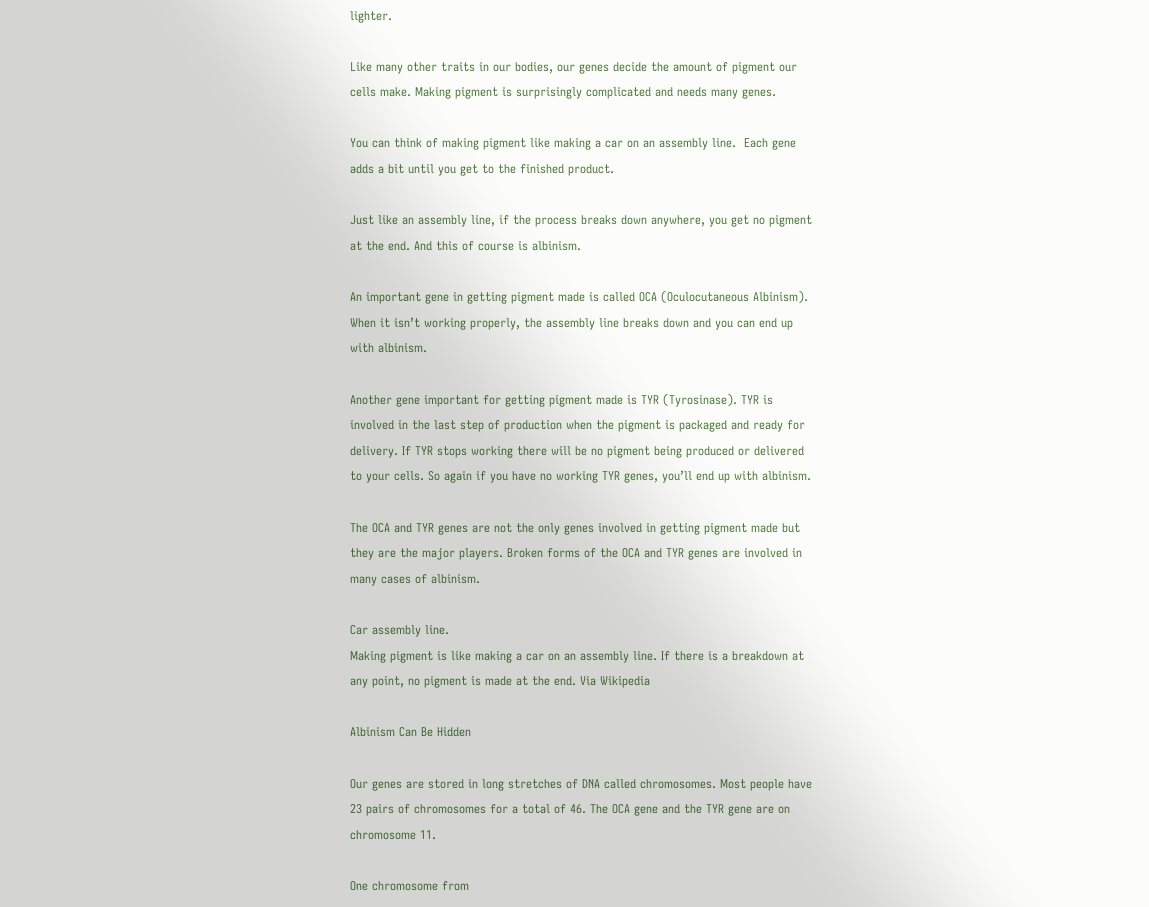lighter.

Like many other traits in our bodies, our genes decide the amount of pigment our cells make. Making pigment is surprisingly complicated and needs many genes.

You can think of making pigment like making a car on an assembly line.  Each gene adds a bit until you get to the finished product.

Just like an assembly line, if the process breaks down anywhere, you get no pigment at the end. And this of course is albinism.

An important gene in getting pigment made is called OCA (Oculocutaneous Albinism). When it isn’t working properly, the assembly line breaks down and you can end up with albinism.

Another gene important for getting pigment made is TYR (Tyrosinase). TYR is involved in the last step of production when the pigment is packaged and ready for delivery. If TYR stops working there will be no pigment being produced or delivered to your cells. So again if you have no working TYR genes, you’ll end up with albinism.

The OCA and TYR genes are not the only genes involved in getting pigment made but they are the major players. Broken forms of the OCA and TYR genes are involved in many cases of albinism.

Car assembly line.
Making pigment is like making a car on an assembly line. If there is a breakdown at any point, no pigment is made at the end. Via Wikipedia

Albinism Can Be Hidden

Our genes are stored in long stretches of DNA called chromosomes. Most people have 23 pairs of chromosomes for a total of 46. The OCA gene and the TYR gene are on chromosome 11.

One chromosome from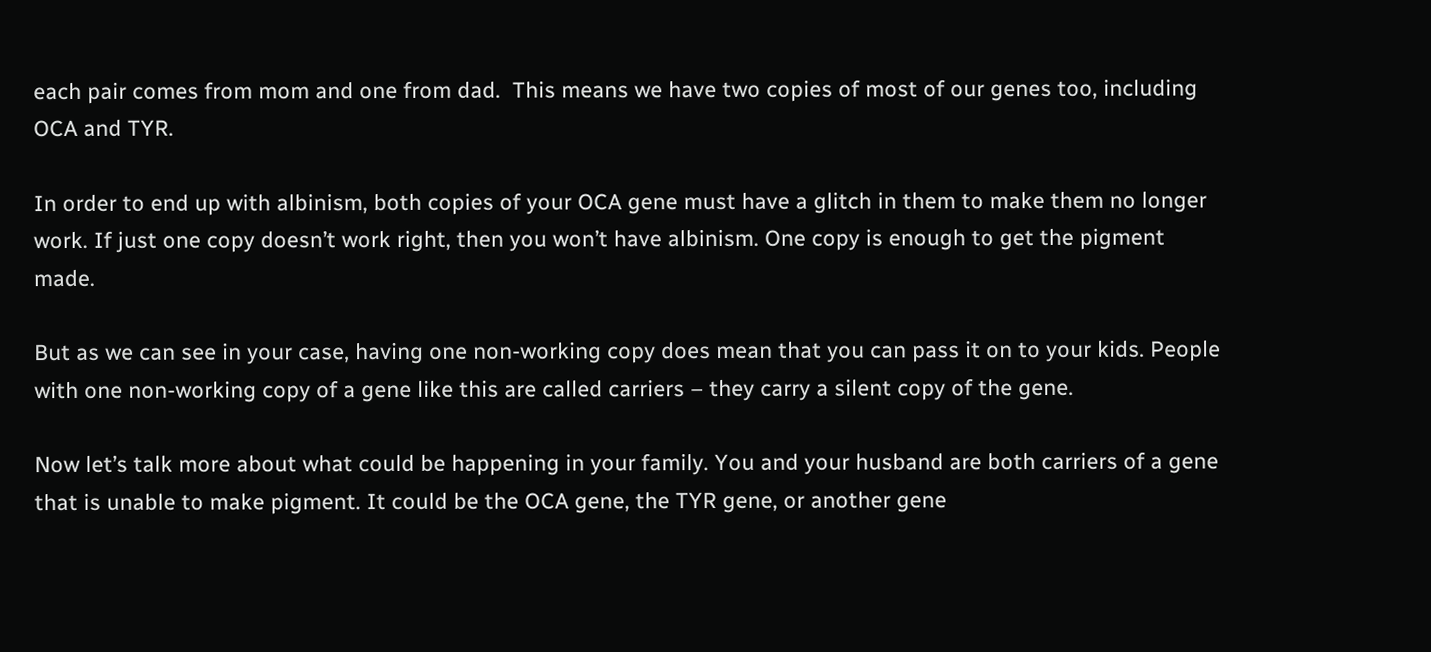each pair comes from mom and one from dad.  This means we have two copies of most of our genes too, including OCA and TYR.

In order to end up with albinism, both copies of your OCA gene must have a glitch in them to make them no longer work. If just one copy doesn’t work right, then you won’t have albinism. One copy is enough to get the pigment made.

But as we can see in your case, having one non-working copy does mean that you can pass it on to your kids. People with one non-working copy of a gene like this are called carriers – they carry a silent copy of the gene.

Now let’s talk more about what could be happening in your family. You and your husband are both carriers of a gene that is unable to make pigment. It could be the OCA gene, the TYR gene, or another gene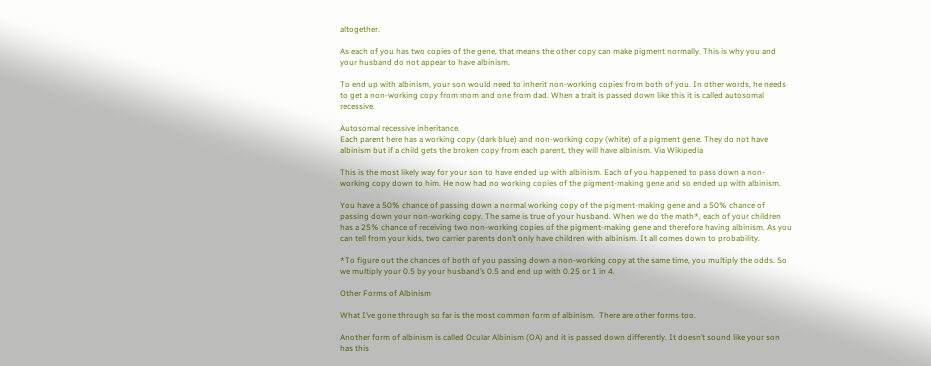altogether.

As each of you has two copies of the gene, that means the other copy can make pigment normally. This is why you and your husband do not appear to have albinism.

To end up with albinism, your son would need to inherit non-working copies from both of you. In other words, he needs to get a non-working copy from mom and one from dad. When a trait is passed down like this it is called autosomal recessive.

Autosomal recessive inheritance.
Each parent here has a working copy (dark blue) and non-working copy (white) of a pigment gene. They do not have albinism but if a child gets the broken copy from each parent, they will have albinism. Via Wikipedia

This is the most likely way for your son to have ended up with albinism. Each of you happened to pass down a non-working copy down to him. He now had no working copies of the pigment-making gene and so ended up with albinism.

You have a 50% chance of passing down a normal working copy of the pigment-making gene and a 50% chance of passing down your non-working copy. The same is true of your husband. When we do the math*, each of your children has a 25% chance of receiving two non-working copies of the pigment-making gene and therefore having albinism. As you can tell from your kids, two carrier parents don’t only have children with albinism. It all comes down to probability.

*To figure out the chances of both of you passing down a non-working copy at the same time, you multiply the odds. So we multiply your 0.5 by your husband’s 0.5 and end up with 0.25 or 1 in 4.

Other Forms of Albinism

What I’ve gone through so far is the most common form of albinism.  There are other forms too.

Another form of albinism is called Ocular Albinism (OA) and it is passed down differently. It doesn’t sound like your son has this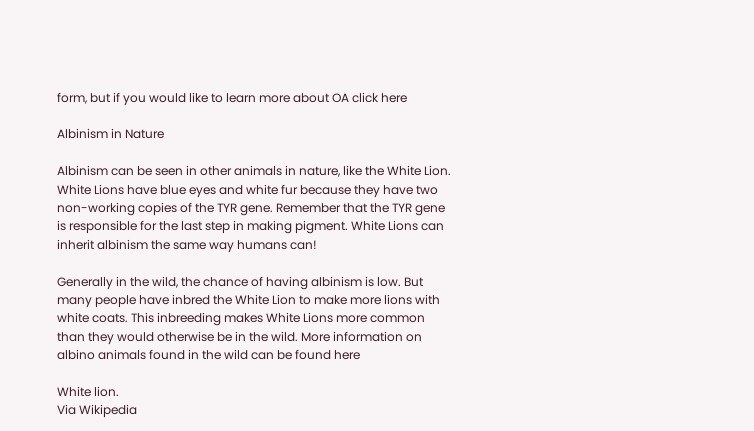form, but if you would like to learn more about OA click here

Albinism in Nature

Albinism can be seen in other animals in nature, like the White Lion. White Lions have blue eyes and white fur because they have two non-working copies of the TYR gene. Remember that the TYR gene is responsible for the last step in making pigment. White Lions can inherit albinism the same way humans can!

Generally in the wild, the chance of having albinism is low. But many people have inbred the White Lion to make more lions with white coats. This inbreeding makes White Lions more common than they would otherwise be in the wild. More information on albino animals found in the wild can be found here

White lion.
Via Wikipedia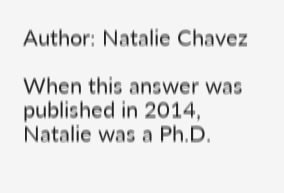Author: Natalie Chavez

When this answer was published in 2014, Natalie was a Ph.D.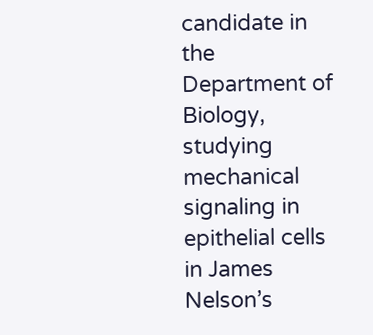candidate in the Department of Biology, studying mechanical signaling in epithelial cells in James Nelson’s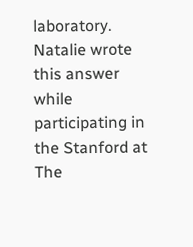laboratory. Natalie wrote this answer while participating in the Stanford at The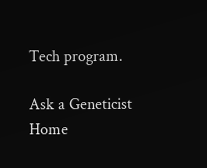Tech program.

Ask a Geneticist Home